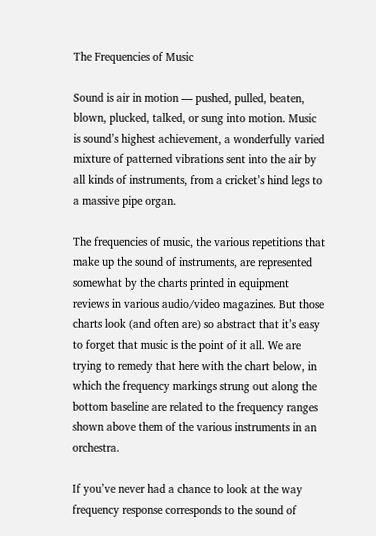The Frequencies of Music

Sound is air in motion — pushed, pulled, beaten, blown, plucked, talked, or sung into motion. Music is sound’s highest achievement, a wonderfully varied mixture of patterned vibrations sent into the air by all kinds of instruments, from a cricket’s hind legs to a massive pipe organ.

The frequencies of music, the various repetitions that make up the sound of instruments, are represented somewhat by the charts printed in equipment reviews in various audio/video magazines. But those charts look (and often are) so abstract that it’s easy to forget that music is the point of it all. We are trying to remedy that here with the chart below, in which the frequency markings strung out along the bottom baseline are related to the frequency ranges shown above them of the various instruments in an orchestra.

If you’ve never had a chance to look at the way frequency response corresponds to the sound of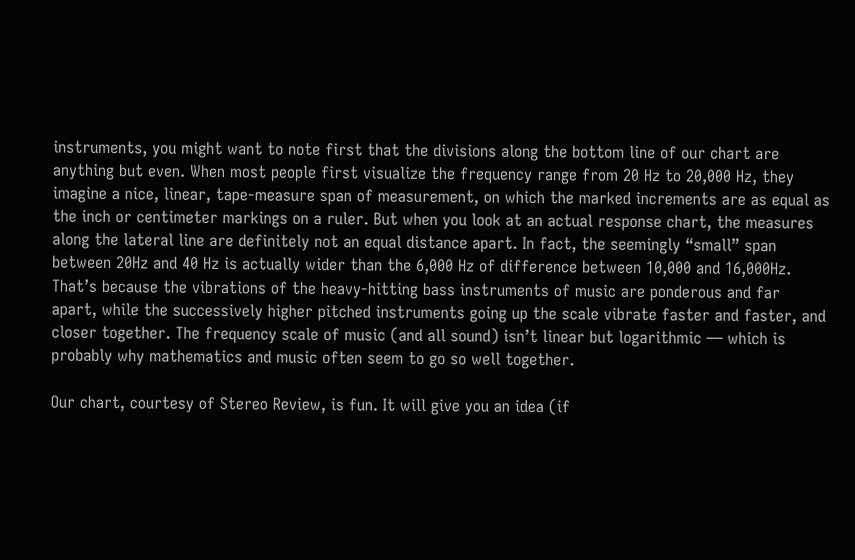instruments, you might want to note first that the divisions along the bottom line of our chart are anything but even. When most people first visualize the frequency range from 20 Hz to 20,000 Hz, they imagine a nice, linear, tape-measure span of measurement, on which the marked increments are as equal as the inch or centimeter markings on a ruler. But when you look at an actual response chart, the measures along the lateral line are definitely not an equal distance apart. In fact, the seemingly “small” span between 20Hz and 40 Hz is actually wider than the 6,000 Hz of difference between 10,000 and 16,000Hz. That’s because the vibrations of the heavy-hitting bass instruments of music are ponderous and far apart, while the successively higher pitched instruments going up the scale vibrate faster and faster, and closer together. The frequency scale of music (and all sound) isn’t linear but logarithmic — which is probably why mathematics and music often seem to go so well together.

Our chart, courtesy of Stereo Review, is fun. It will give you an idea (if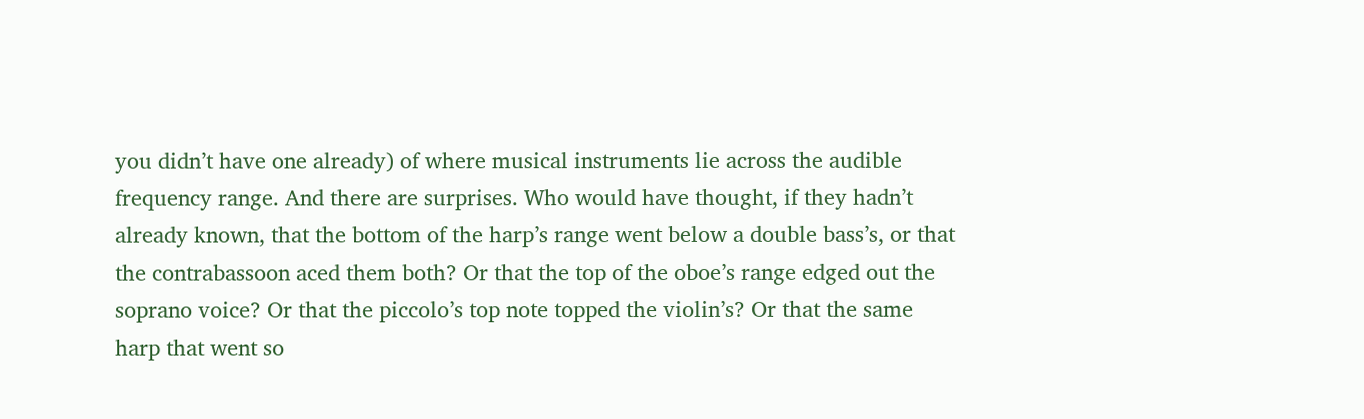you didn’t have one already) of where musical instruments lie across the audible frequency range. And there are surprises. Who would have thought, if they hadn’t already known, that the bottom of the harp’s range went below a double bass’s, or that the contrabassoon aced them both? Or that the top of the oboe’s range edged out the soprano voice? Or that the piccolo’s top note topped the violin’s? Or that the same harp that went so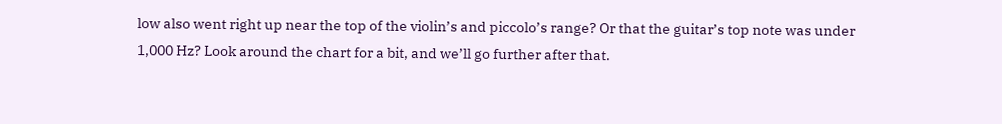low also went right up near the top of the violin’s and piccolo’s range? Or that the guitar’s top note was under 1,000 Hz? Look around the chart for a bit, and we’ll go further after that.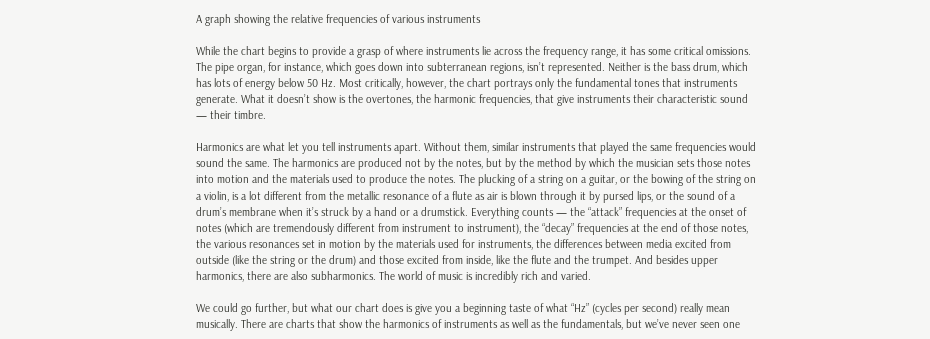A graph showing the relative frequencies of various instruments

While the chart begins to provide a grasp of where instruments lie across the frequency range, it has some critical omissions. The pipe organ, for instance, which goes down into subterranean regions, isn’t represented. Neither is the bass drum, which has lots of energy below 50 Hz. Most critically, however, the chart portrays only the fundamental tones that instruments generate. What it doesn’t show is the overtones, the harmonic frequencies, that give instruments their characteristic sound — their timbre.

Harmonics are what let you tell instruments apart. Without them, similar instruments that played the same frequencies would sound the same. The harmonics are produced not by the notes, but by the method by which the musician sets those notes into motion and the materials used to produce the notes. The plucking of a string on a guitar, or the bowing of the string on a violin, is a lot different from the metallic resonance of a flute as air is blown through it by pursed lips, or the sound of a drum’s membrane when it’s struck by a hand or a drumstick. Everything counts — the “attack” frequencies at the onset of notes (which are tremendously different from instrument to instrument), the “decay” frequencies at the end of those notes, the various resonances set in motion by the materials used for instruments, the differences between media excited from outside (like the string or the drum) and those excited from inside, like the flute and the trumpet. And besides upper harmonics, there are also subharmonics. The world of music is incredibly rich and varied.

We could go further, but what our chart does is give you a beginning taste of what “Hz” (cycles per second) really mean musically. There are charts that show the harmonics of instruments as well as the fundamentals, but we’ve never seen one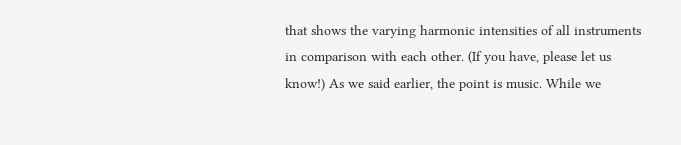that shows the varying harmonic intensities of all instruments in comparison with each other. (If you have, please let us know!) As we said earlier, the point is music. While we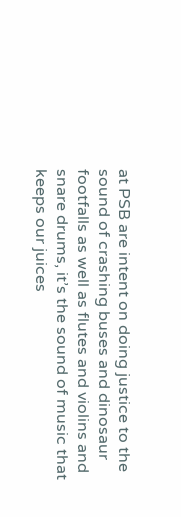at PSB are intent on doing justice to the sound of crashing buses and dinosaur footfalls as well as flutes and violins and snare drums, it’s the sound of music that keeps our juices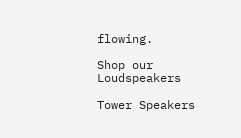flowing.

Shop our Loudspeakers

Tower Speakers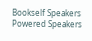Bookself Speakers
Powered Speakers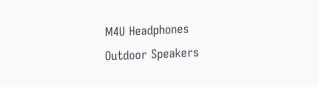M4U Headphones
Outdoor Speakers